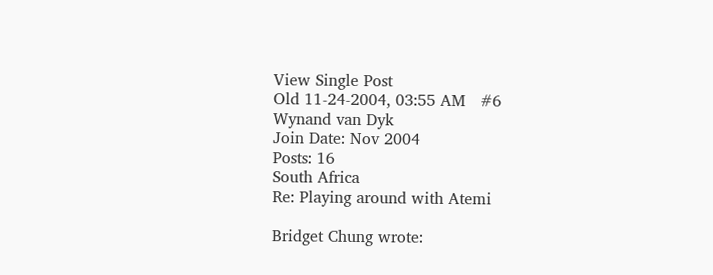View Single Post
Old 11-24-2004, 03:55 AM   #6
Wynand van Dyk
Join Date: Nov 2004
Posts: 16
South Africa
Re: Playing around with Atemi

Bridget Chung wrote: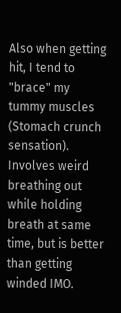Also when getting hit, I tend to "brace" my tummy muscles (Stomach crunch sensation). Involves weird breathing out while holding breath at same time, but is better than getting winded IMO.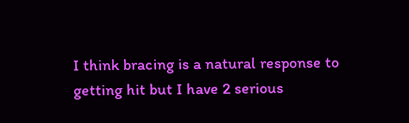I think bracing is a natural response to getting hit but I have 2 serious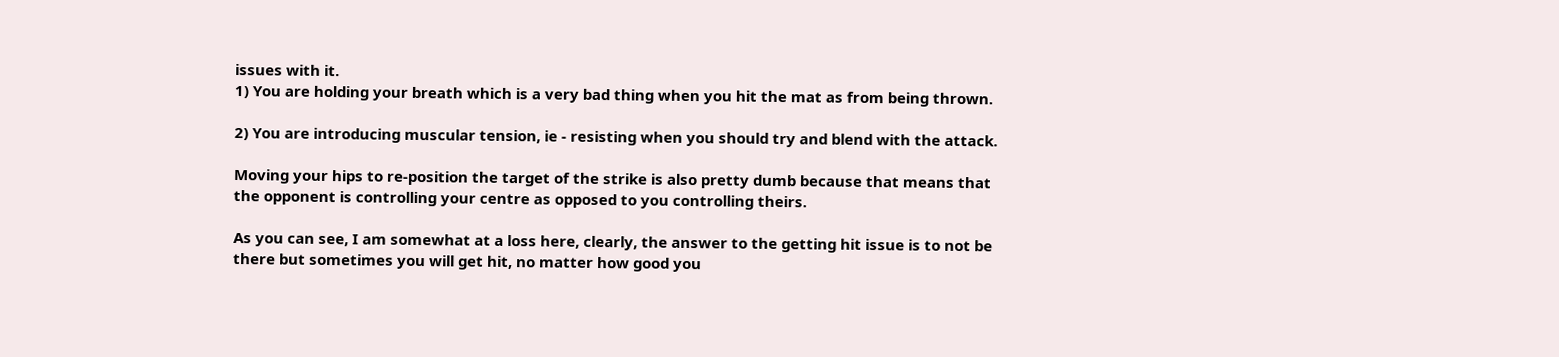issues with it.
1) You are holding your breath which is a very bad thing when you hit the mat as from being thrown.

2) You are introducing muscular tension, ie - resisting when you should try and blend with the attack.

Moving your hips to re-position the target of the strike is also pretty dumb because that means that the opponent is controlling your centre as opposed to you controlling theirs.

As you can see, I am somewhat at a loss here, clearly, the answer to the getting hit issue is to not be there but sometimes you will get hit, no matter how good you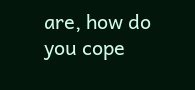are, how do you cope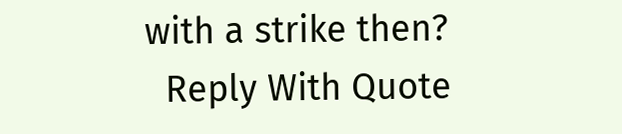with a strike then?
  Reply With Quote